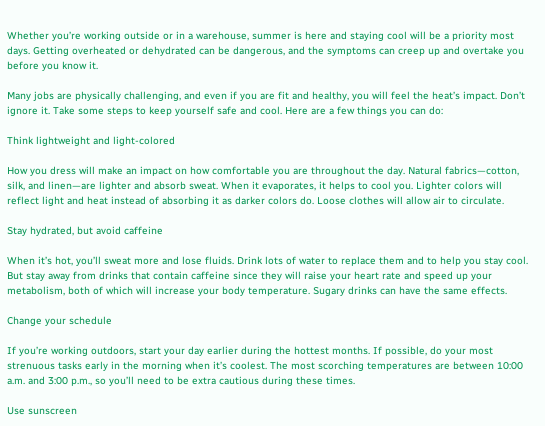Whether you’re working outside or in a warehouse, summer is here and staying cool will be a priority most days. Getting overheated or dehydrated can be dangerous, and the symptoms can creep up and overtake you before you know it.

Many jobs are physically challenging, and even if you are fit and healthy, you will feel the heat’s impact. Don’t ignore it. Take some steps to keep yourself safe and cool. Here are a few things you can do:

Think lightweight and light-colored

How you dress will make an impact on how comfortable you are throughout the day. Natural fabrics—cotton, silk, and linen—are lighter and absorb sweat. When it evaporates, it helps to cool you. Lighter colors will reflect light and heat instead of absorbing it as darker colors do. Loose clothes will allow air to circulate.

Stay hydrated, but avoid caffeine

When it’s hot, you’ll sweat more and lose fluids. Drink lots of water to replace them and to help you stay cool. But stay away from drinks that contain caffeine since they will raise your heart rate and speed up your metabolism, both of which will increase your body temperature. Sugary drinks can have the same effects.

Change your schedule

If you’re working outdoors, start your day earlier during the hottest months. If possible, do your most strenuous tasks early in the morning when it’s coolest. The most scorching temperatures are between 10:00 a.m. and 3:00 p.m., so you’ll need to be extra cautious during these times.

Use sunscreen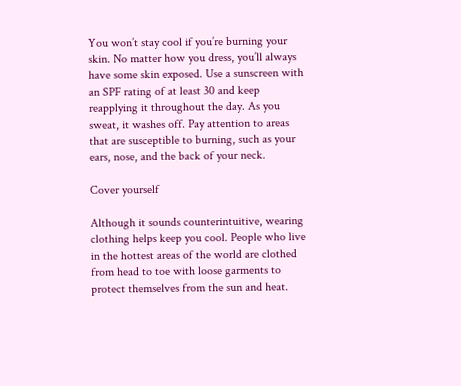You won’t stay cool if you’re burning your skin. No matter how you dress, you’ll always have some skin exposed. Use a sunscreen with an SPF rating of at least 30 and keep reapplying it throughout the day. As you sweat, it washes off. Pay attention to areas that are susceptible to burning, such as your ears, nose, and the back of your neck.

Cover yourself

Although it sounds counterintuitive, wearing clothing helps keep you cool. People who live in the hottest areas of the world are clothed from head to toe with loose garments to protect themselves from the sun and heat.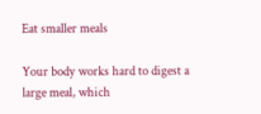Eat smaller meals

Your body works hard to digest a large meal, which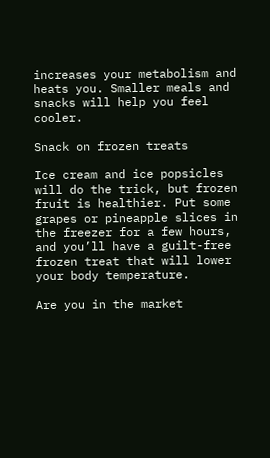increases your metabolism and heats you. Smaller meals and snacks will help you feel cooler.

Snack on frozen treats

Ice cream and ice popsicles will do the trick, but frozen fruit is healthier. Put some grapes or pineapple slices in the freezer for a few hours, and you’ll have a guilt-free frozen treat that will lower your body temperature.

Are you in the market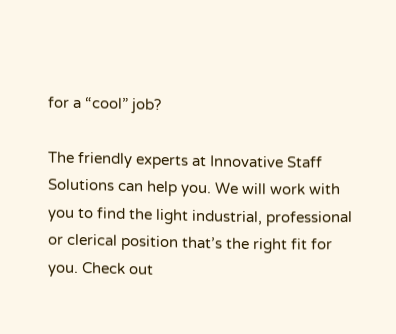for a “cool” job?

The friendly experts at Innovative Staff Solutions can help you. We will work with you to find the light industrial, professional or clerical position that’s the right fit for you. Check out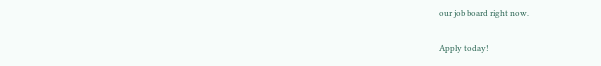our job board right now.


Apply today!